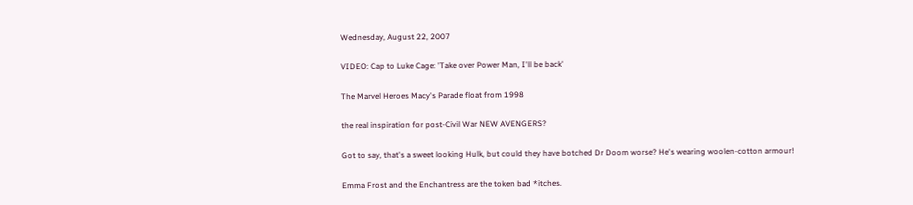Wednesday, August 22, 2007

VIDEO: Cap to Luke Cage: 'Take over Power Man, I'll be back'

The Marvel Heroes Macy's Parade float from 1998

the real inspiration for post-Civil War NEW AVENGERS?

Got to say, that's a sweet looking Hulk, but could they have botched Dr Doom worse? He's wearing woolen-cotton armour!

Emma Frost and the Enchantress are the token bad *itches.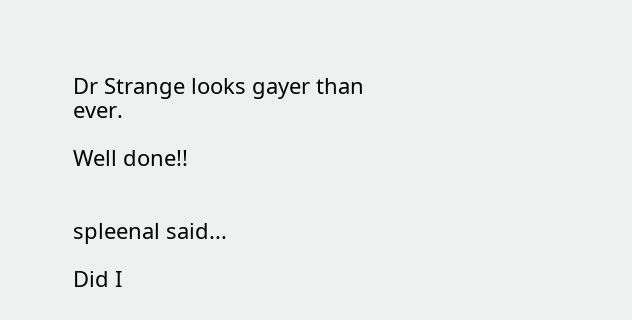Dr Strange looks gayer than ever.

Well done!!


spleenal said...

Did I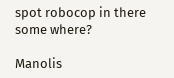spot robocop in there some where?

Manolis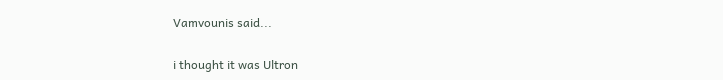Vamvounis said...

i thought it was Ultron